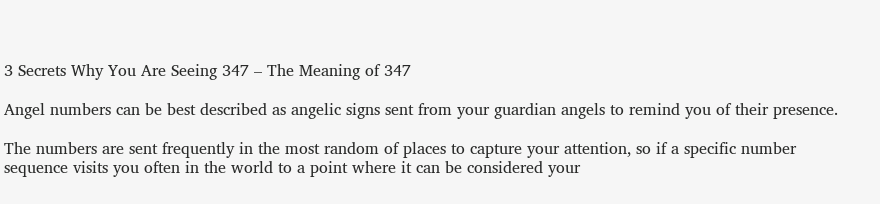3 Secrets Why You Are Seeing 347 – The Meaning of 347

Angel numbers can be best described as angelic signs sent from your guardian angels to remind you of their presence.

The numbers are sent frequently in the most random of places to capture your attention, so if a specific number sequence visits you often in the world to a point where it can be considered your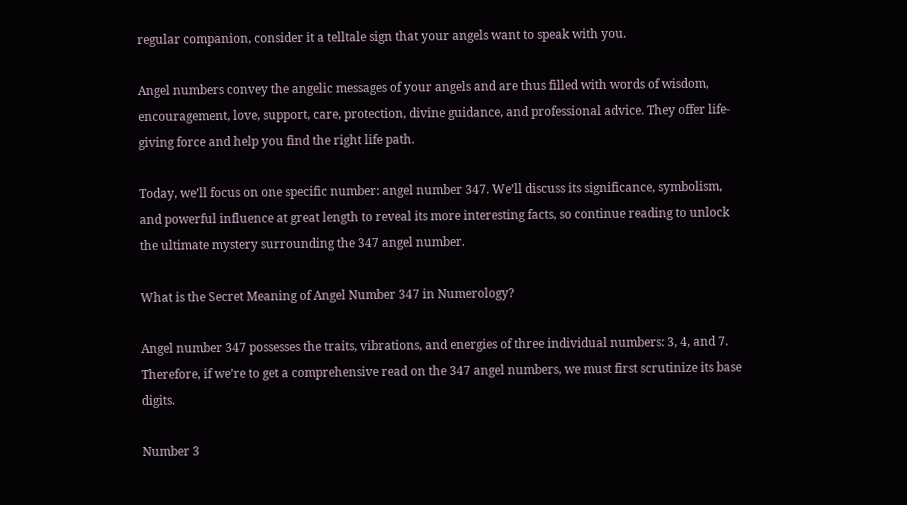regular companion, consider it a telltale sign that your angels want to speak with you.

Angel numbers convey the angelic messages of your angels and are thus filled with words of wisdom, encouragement, love, support, care, protection, divine guidance, and professional advice. They offer life-giving force and help you find the right life path.

Today, weʼll focus on one specific number: angel number 347. Weʼll discuss its significance, symbolism, and powerful influence at great length to reveal its more interesting facts, so continue reading to unlock the ultimate mystery surrounding the 347 angel number.

What is the Secret Meaning of Angel Number 347 in Numerology?

Angel number 347 possesses the traits, vibrations, and energies of three individual numbers: 3, 4, and 7. Therefore, if we’re to get a comprehensive read on the 347 angel numbers, we must first scrutinize its base digits.

Number 3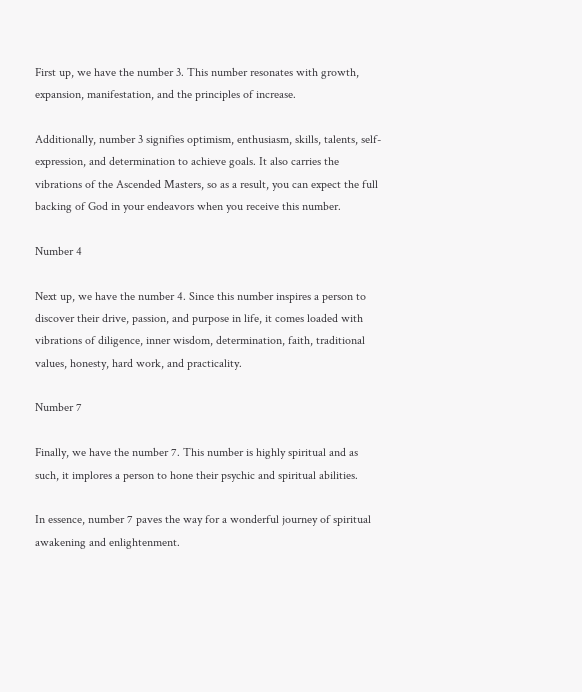First up, we have the number 3. This number resonates with growth, expansion, manifestation, and the principles of increase.

Additionally, number 3 signifies optimism, enthusiasm, skills, talents, self-expression, and determination to achieve goals. It also carries the vibrations of the Ascended Masters, so as a result, you can expect the full backing of God in your endeavors when you receive this number.

Number 4

Next up, we have the number 4. Since this number inspires a person to discover their drive, passion, and purpose in life, it comes loaded with vibrations of diligence, inner wisdom, determination, faith, traditional values, honesty, hard work, and practicality.

Number 7

Finally, we have the number 7. This number is highly spiritual and as such, it implores a person to hone their psychic and spiritual abilities.

In essence, number 7 paves the way for a wonderful journey of spiritual awakening and enlightenment.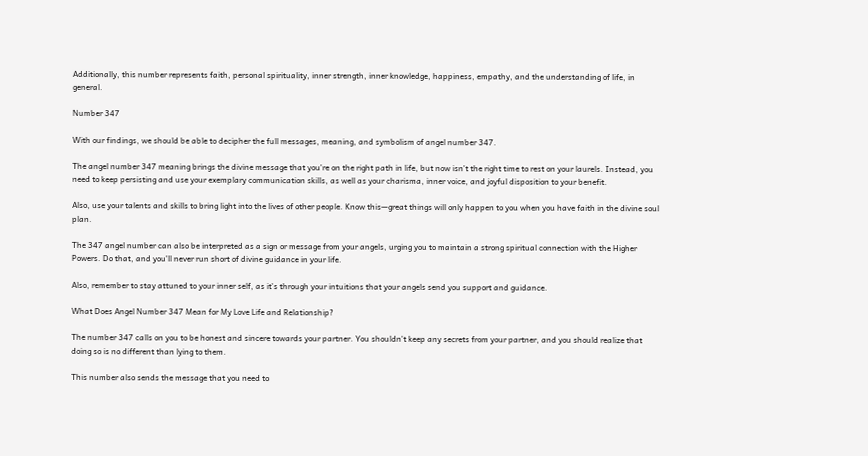Additionally, this number represents faith, personal spirituality, inner strength, inner knowledge, happiness, empathy, and the understanding of life, in general.

Number 347

With our findings, we should be able to decipher the full messages, meaning, and symbolism of angel number 347.

The angel number 347 meaning brings the divine message that youʼre on the right path in life, but now isnʼt the right time to rest on your laurels. Instead, you need to keep persisting and use your exemplary communication skills, as well as your charisma, inner voice, and joyful disposition to your benefit.

Also, use your talents and skills to bring light into the lives of other people. Know this—great things will only happen to you when you have faith in the divine soul plan.

The 347 angel number can also be interpreted as a sign or message from your angels, urging you to maintain a strong spiritual connection with the Higher Powers. Do that, and youʼll never run short of divine guidance in your life.

Also, remember to stay attuned to your inner self, as itʼs through your intuitions that your angels send you support and guidance.

What Does Angel Number 347 Mean for My Love Life and Relationship?

The number 347 calls on you to be honest and sincere towards your partner. You shouldnʼt keep any secrets from your partner, and you should realize that doing so is no different than lying to them.

This number also sends the message that you need to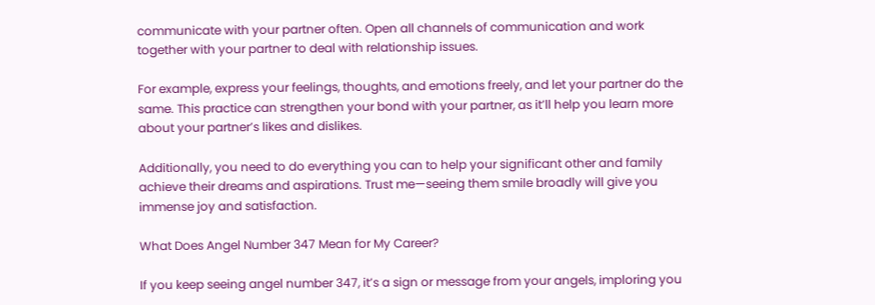communicate with your partner often. Open all channels of communication and work together with your partner to deal with relationship issues.

For example, express your feelings, thoughts, and emotions freely, and let your partner do the same. This practice can strengthen your bond with your partner, as it’ll help you learn more about your partnerʼs likes and dislikes.

Additionally, you need to do everything you can to help your significant other and family achieve their dreams and aspirations. Trust me—seeing them smile broadly will give you immense joy and satisfaction.

What Does Angel Number 347 Mean for My Career?

If you keep seeing angel number 347, it’s a sign or message from your angels, imploring you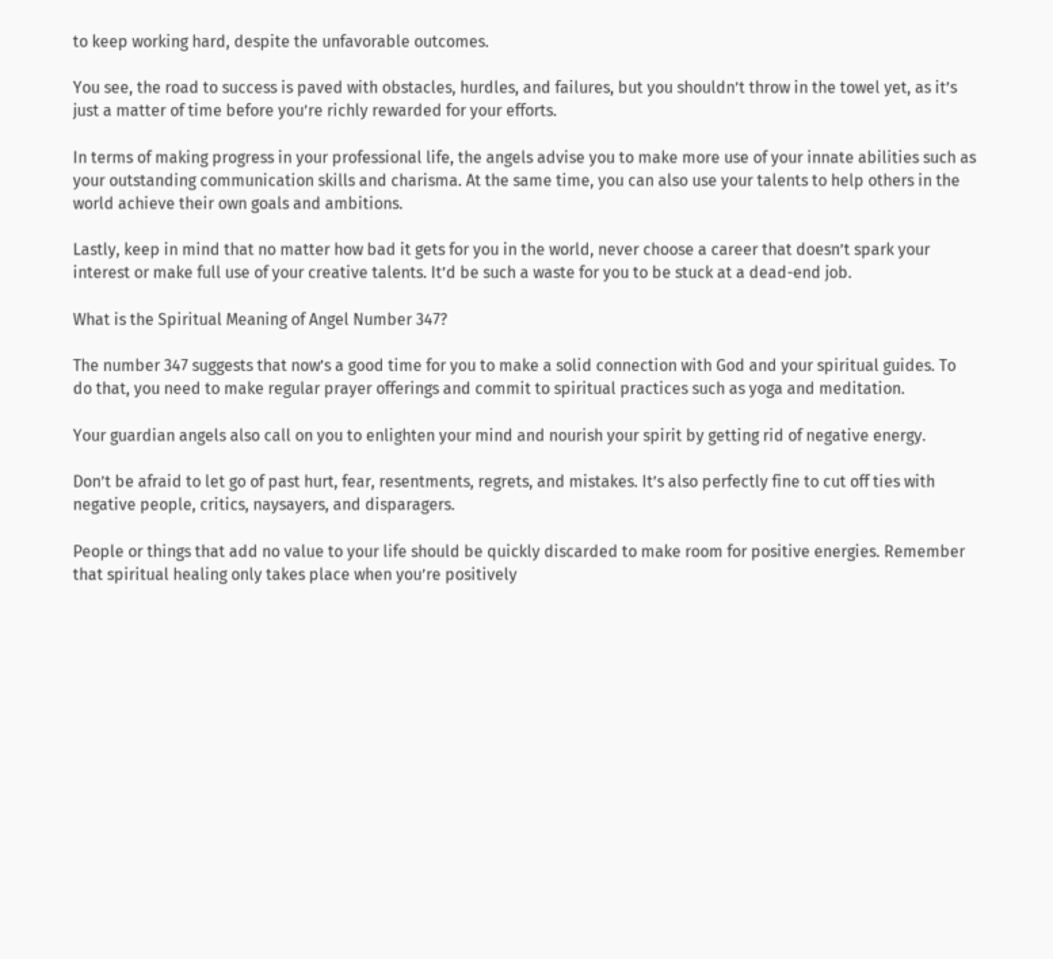to keep working hard, despite the unfavorable outcomes.

You see, the road to success is paved with obstacles, hurdles, and failures, but you shouldnʼt throw in the towel yet, as itʼs just a matter of time before youʼre richly rewarded for your efforts.

In terms of making progress in your professional life, the angels advise you to make more use of your innate abilities such as your outstanding communication skills and charisma. At the same time, you can also use your talents to help others in the world achieve their own goals and ambitions.

Lastly, keep in mind that no matter how bad it gets for you in the world, never choose a career that doesnʼt spark your interest or make full use of your creative talents. Itʼd be such a waste for you to be stuck at a dead-end job.

What is the Spiritual Meaning of Angel Number 347?

The number 347 suggests that now’s a good time for you to make a solid connection with God and your spiritual guides. To do that, you need to make regular prayer offerings and commit to spiritual practices such as yoga and meditation.

Your guardian angels also call on you to enlighten your mind and nourish your spirit by getting rid of negative energy.

Don’t be afraid to let go of past hurt, fear, resentments, regrets, and mistakes. It’s also perfectly fine to cut off ties with negative people, critics, naysayers, and disparagers.

People or things that add no value to your life should be quickly discarded to make room for positive energies. Remember that spiritual healing only takes place when youʼre positively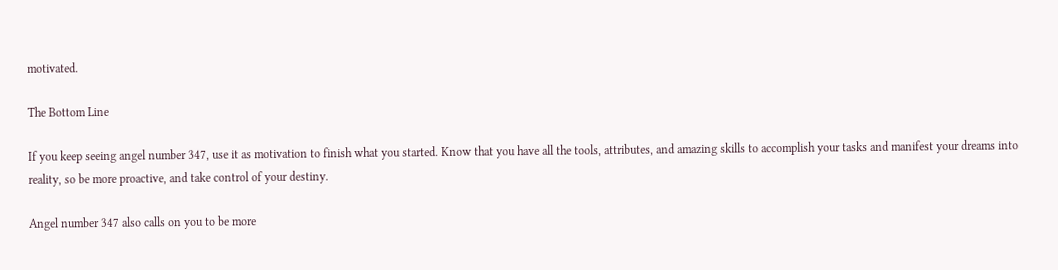motivated.

The Bottom Line

If you keep seeing angel number 347, use it as motivation to finish what you started. Know that you have all the tools, attributes, and amazing skills to accomplish your tasks and manifest your dreams into reality, so be more proactive, and take control of your destiny.

Angel number 347 also calls on you to be more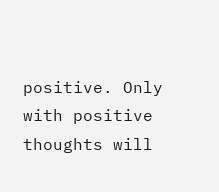positive. Only with positive thoughts will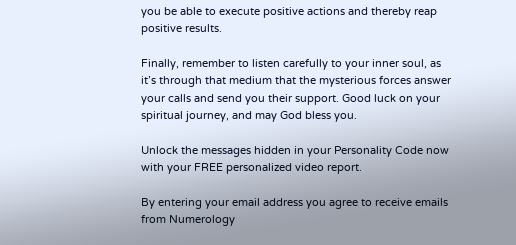you be able to execute positive actions and thereby reap positive results.

Finally, remember to listen carefully to your inner soul, as it’s through that medium that the mysterious forces answer your calls and send you their support. Good luck on your spiritual journey, and may God bless you.

Unlock the messages hidden in your Personality Code now with your FREE personalized video report.

By entering your email address you agree to receive emails from Numerology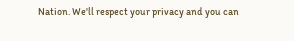Nation. We'll respect your privacy and you can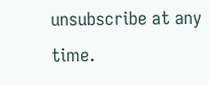unsubscribe at any time.